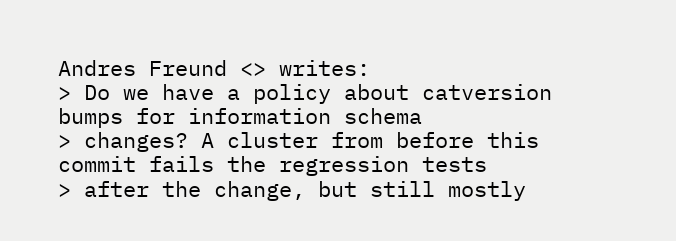Andres Freund <> writes:
> Do we have a policy about catversion bumps for information schema
> changes? A cluster from before this commit fails the regression tests
> after the change, but still mostly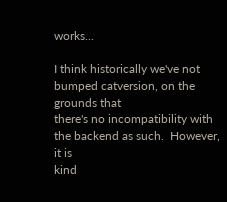works...

I think historically we've not bumped catversion, on the grounds that
there's no incompatibility with the backend as such.  However, it is
kind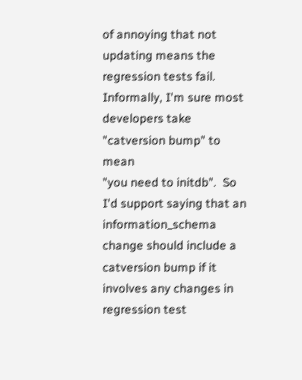of annoying that not updating means the regression tests fail.
Informally, I'm sure most developers take "catversion bump" to mean
"you need to initdb".  So I'd support saying that an information_schema
change should include a catversion bump if it involves any changes in
regression test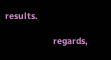results.

                        regards,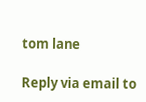tom lane

Reply via email to